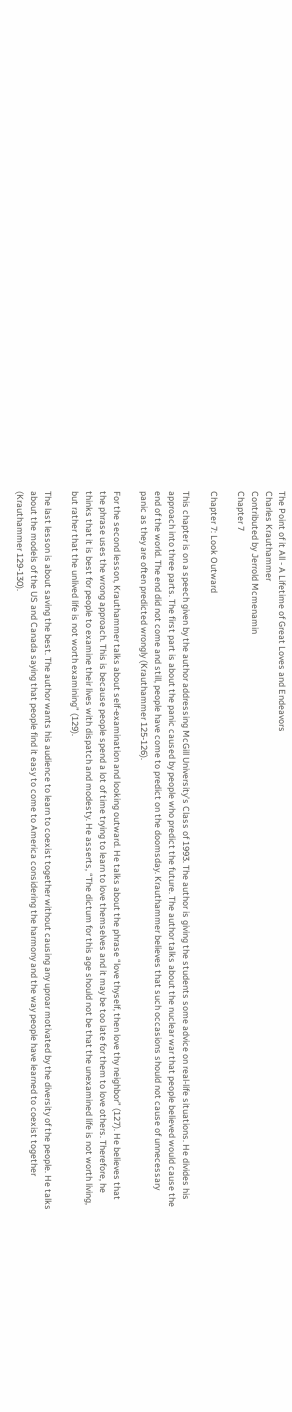The Point of it All - A Lifetime of Great Loves and Endeavors
Charles Krauthammer
Contributed by Jerrold Mcmenamin
Chapter 7

Chapter 7: Look Outward

This chapter is on a speech given by the author addressing McGill University’s Class of 1993. The author is giving the students some advice on real-life situations. He divides his approach into three parts. The first part is about the panic caused by people who predict the future. The author talks about the nuclear war that people believed would cause the end of the world. The end did not come and still, people have come to predict on the doomsday. Krauthammer believes that such occasions should not cause of unnecessary panic as they are often predicted wrongly (Krauthammer 125-126).

For the second lesson, Krauthammer talks about self-examination and looking outward. He talks about the phrase “love thyself, then love thy neighbor” (127). He believes that the phrase uses the wrong approach. This is because people spend a lot of time trying to learn to love themselves and it may be too late for them to love others. Therefore, he thinks that it is best for people to examine their lives with dispatch and modesty. He asserts, “The dictum for this age should not be that the unexamined life is not worth living, but rather that the unlived life is not worth examining” (129).

The last lesson is about saving the best. The author wants his audience to learn to coexist together without causing any uproar motivated by the diversity of the people. He talks about the models of the US and Canada saying that people find it easy to come to America considering the harmony and the way people have learned to coexist together (Krauthammer 129-130).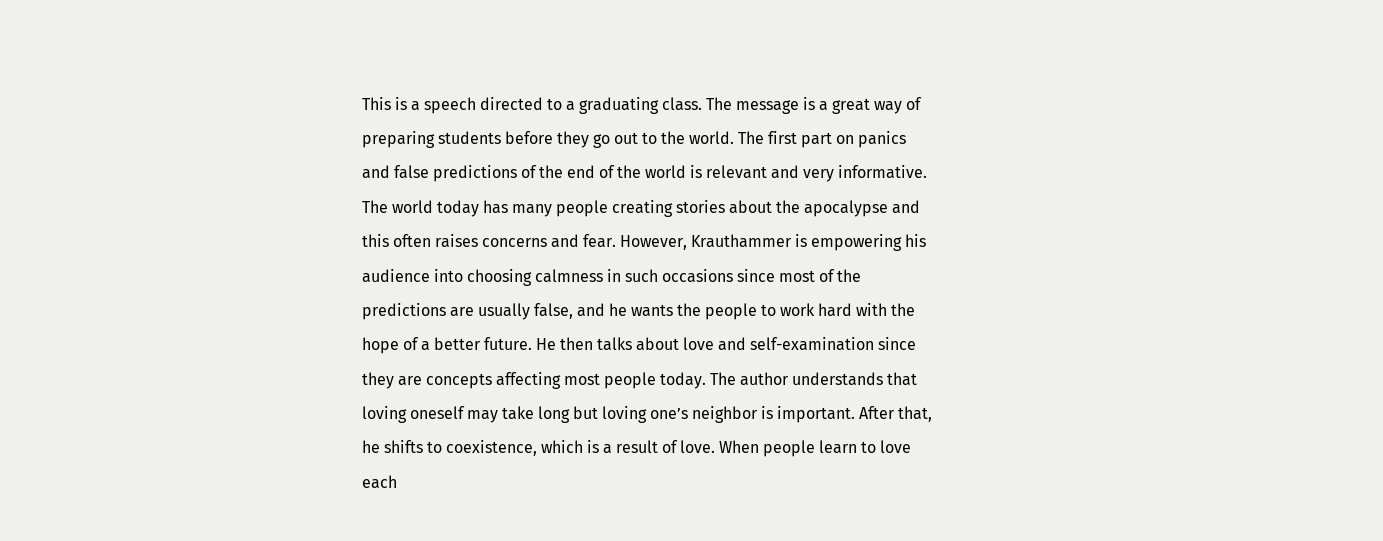This is a speech directed to a graduating class. The message is a great way of preparing students before they go out to the world. The first part on panics and false predictions of the end of the world is relevant and very informative. The world today has many people creating stories about the apocalypse and this often raises concerns and fear. However, Krauthammer is empowering his audience into choosing calmness in such occasions since most of the predictions are usually false, and he wants the people to work hard with the hope of a better future. He then talks about love and self-examination since they are concepts affecting most people today. The author understands that loving oneself may take long but loving one’s neighbor is important. After that, he shifts to coexistence, which is a result of love. When people learn to love each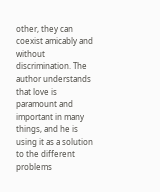other, they can coexist amicably and without discrimination. The author understands that love is paramount and important in many things, and he is using it as a solution to the different problems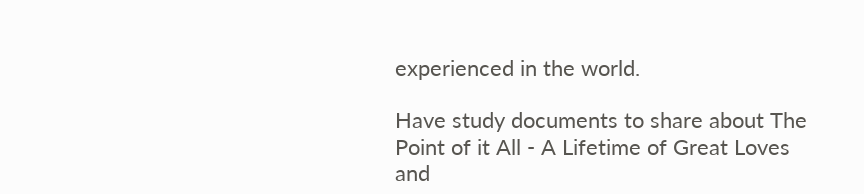experienced in the world.

Have study documents to share about The Point of it All - A Lifetime of Great Loves and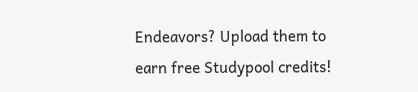Endeavors? Upload them to earn free Studypool credits!